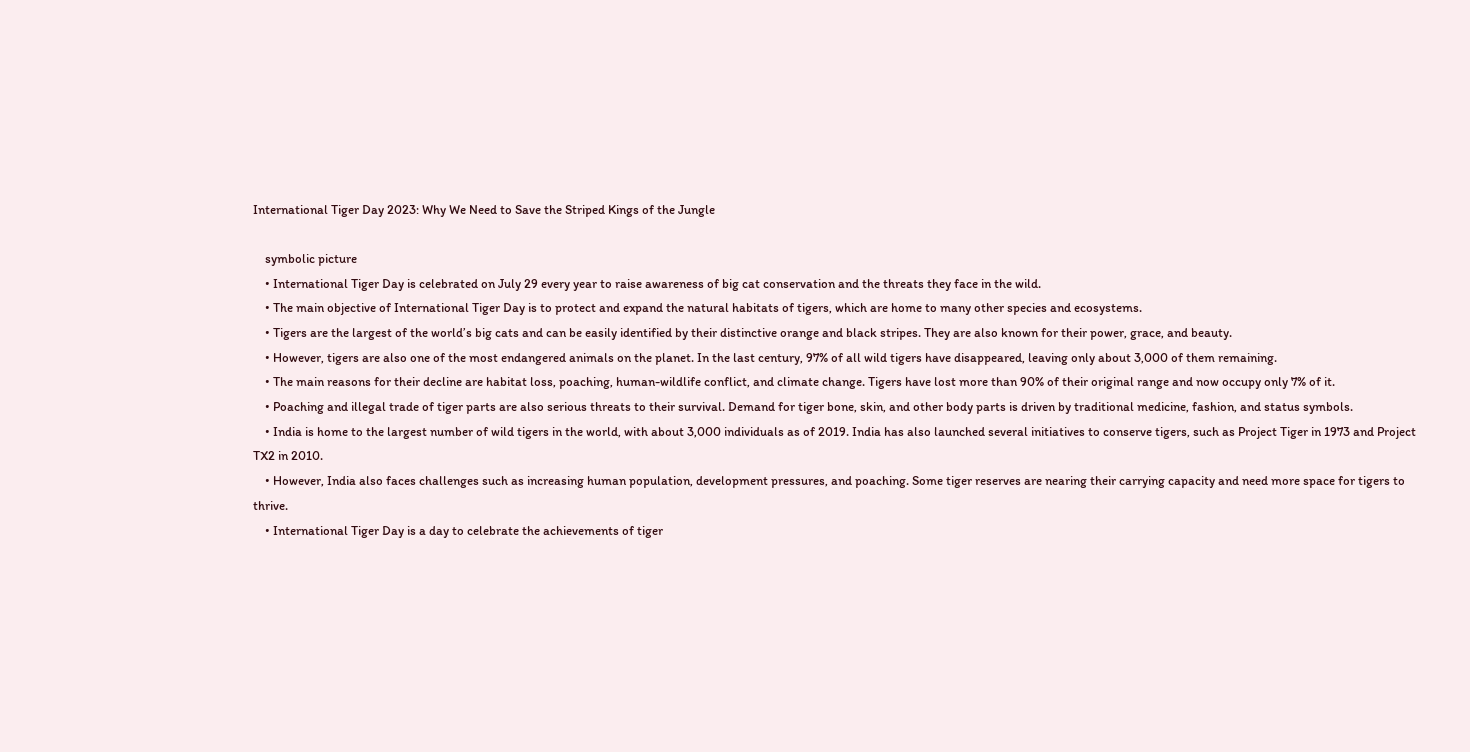International Tiger Day 2023: Why We Need to Save the Striped Kings of the Jungle

    symbolic picture
    • International Tiger Day is celebrated on July 29 every year to raise awareness of big cat conservation and the threats they face in the wild.
    • The main objective of International Tiger Day is to protect and expand the natural habitats of tigers, which are home to many other species and ecosystems.
    • Tigers are the largest of the world’s big cats and can be easily identified by their distinctive orange and black stripes. They are also known for their power, grace, and beauty.
    • However, tigers are also one of the most endangered animals on the planet. In the last century, 97% of all wild tigers have disappeared, leaving only about 3,000 of them remaining.
    • The main reasons for their decline are habitat loss, poaching, human-wildlife conflict, and climate change. Tigers have lost more than 90% of their original range and now occupy only 7% of it.
    • Poaching and illegal trade of tiger parts are also serious threats to their survival. Demand for tiger bone, skin, and other body parts is driven by traditional medicine, fashion, and status symbols.
    • India is home to the largest number of wild tigers in the world, with about 3,000 individuals as of 2019. India has also launched several initiatives to conserve tigers, such as Project Tiger in 1973 and Project TX2 in 2010.
    • However, India also faces challenges such as increasing human population, development pressures, and poaching. Some tiger reserves are nearing their carrying capacity and need more space for tigers to thrive.
    • International Tiger Day is a day to celebrate the achievements of tiger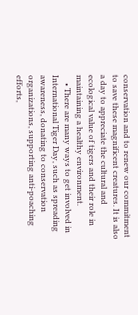conservation and to renew our commitment to save these magnificent creatures. It is also a day to appreciate the cultural and ecological value of tigers and their role in maintaining a healthy environment.
    • There are many ways to get involved in International Tiger Day, such as spreading awareness, donating to conservation organizations, supporting anti-poaching efforts,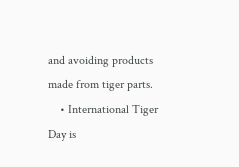and avoiding products made from tiger parts.
    • International Tiger Day is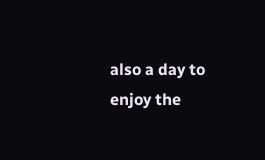also a day to enjoy the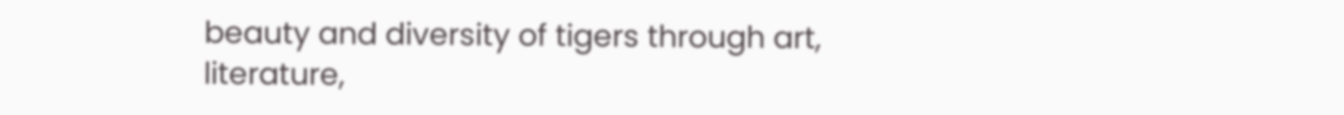beauty and diversity of tigers through art, literature,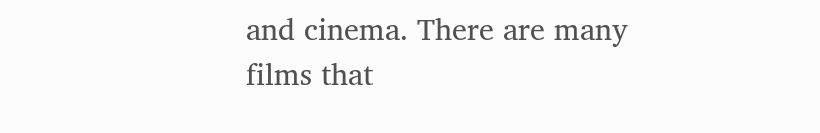and cinema. There are many films that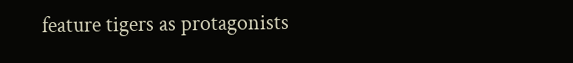feature tigers as protagonists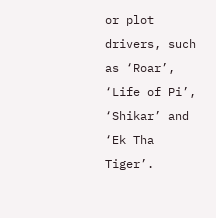or plot drivers, such as ‘Roar’, ‘Life of Pi’, ‘Shikar’ and ‘Ek Tha Tiger’.